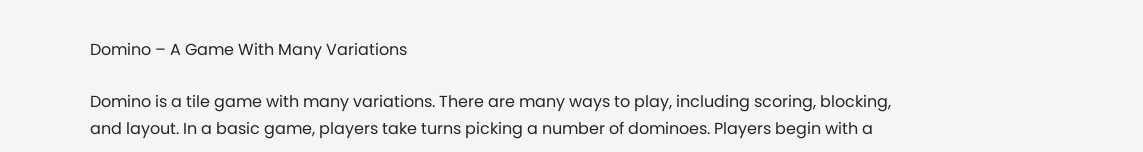Domino – A Game With Many Variations

Domino is a tile game with many variations. There are many ways to play, including scoring, blocking, and layout. In a basic game, players take turns picking a number of dominoes. Players begin with a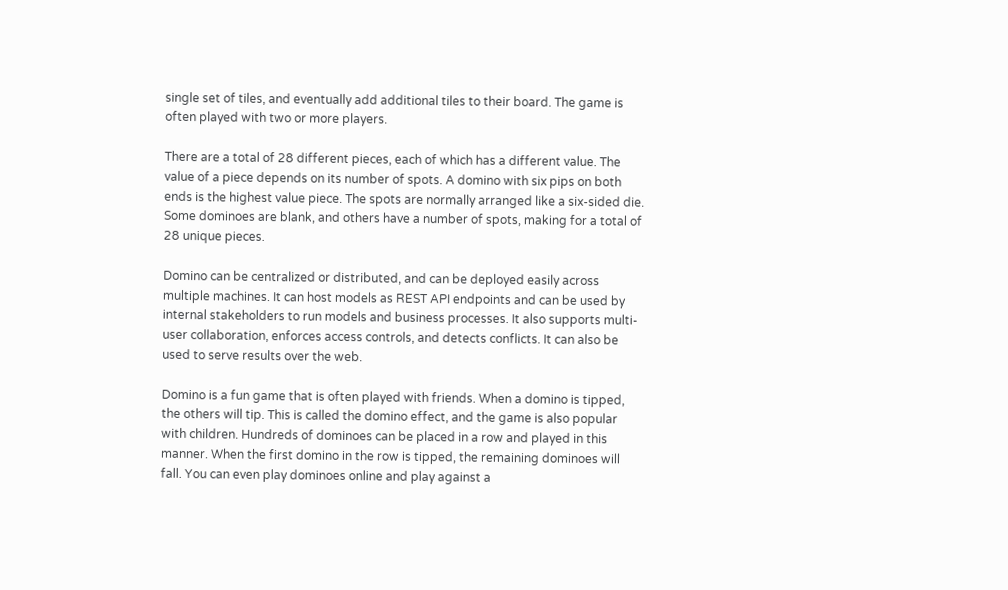single set of tiles, and eventually add additional tiles to their board. The game is often played with two or more players.

There are a total of 28 different pieces, each of which has a different value. The value of a piece depends on its number of spots. A domino with six pips on both ends is the highest value piece. The spots are normally arranged like a six-sided die. Some dominoes are blank, and others have a number of spots, making for a total of 28 unique pieces.

Domino can be centralized or distributed, and can be deployed easily across multiple machines. It can host models as REST API endpoints and can be used by internal stakeholders to run models and business processes. It also supports multi-user collaboration, enforces access controls, and detects conflicts. It can also be used to serve results over the web.

Domino is a fun game that is often played with friends. When a domino is tipped, the others will tip. This is called the domino effect, and the game is also popular with children. Hundreds of dominoes can be placed in a row and played in this manner. When the first domino in the row is tipped, the remaining dominoes will fall. You can even play dominoes online and play against a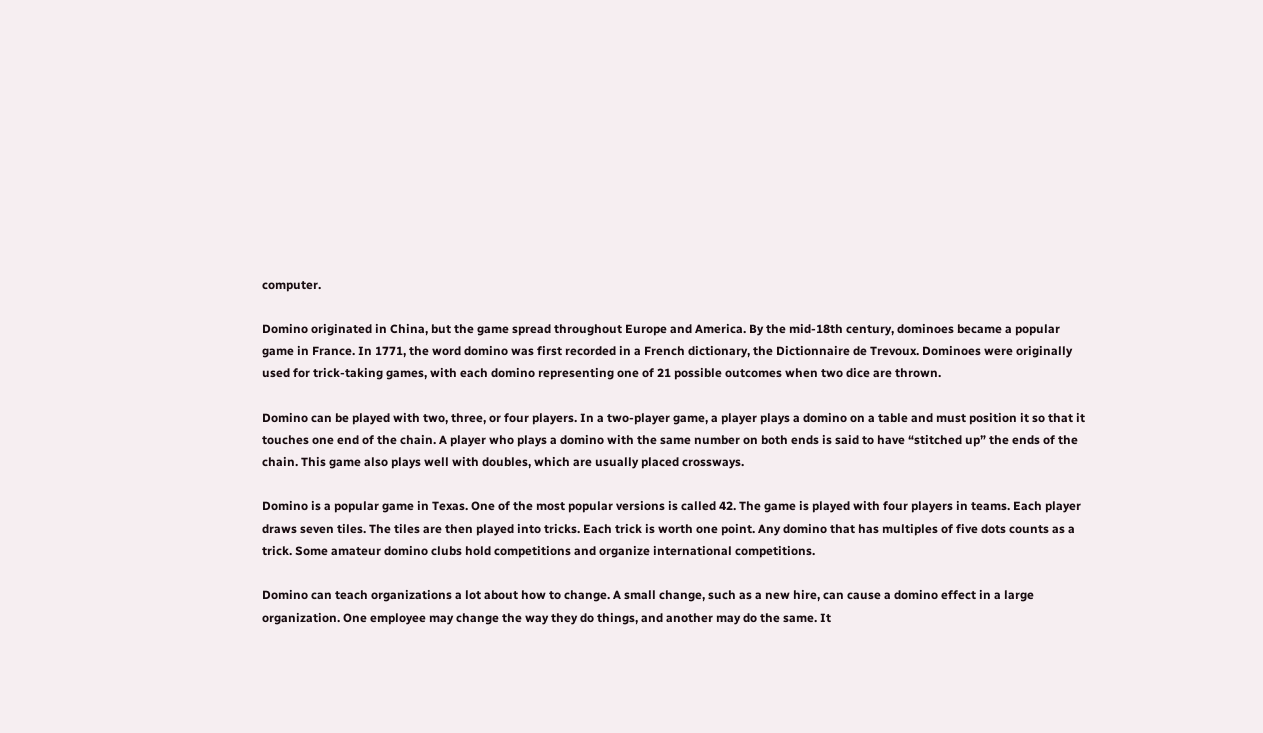computer.

Domino originated in China, but the game spread throughout Europe and America. By the mid-18th century, dominoes became a popular game in France. In 1771, the word domino was first recorded in a French dictionary, the Dictionnaire de Trevoux. Dominoes were originally used for trick-taking games, with each domino representing one of 21 possible outcomes when two dice are thrown.

Domino can be played with two, three, or four players. In a two-player game, a player plays a domino on a table and must position it so that it touches one end of the chain. A player who plays a domino with the same number on both ends is said to have “stitched up” the ends of the chain. This game also plays well with doubles, which are usually placed crossways.

Domino is a popular game in Texas. One of the most popular versions is called 42. The game is played with four players in teams. Each player draws seven tiles. The tiles are then played into tricks. Each trick is worth one point. Any domino that has multiples of five dots counts as a trick. Some amateur domino clubs hold competitions and organize international competitions.

Domino can teach organizations a lot about how to change. A small change, such as a new hire, can cause a domino effect in a large organization. One employee may change the way they do things, and another may do the same. It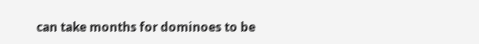can take months for dominoes to be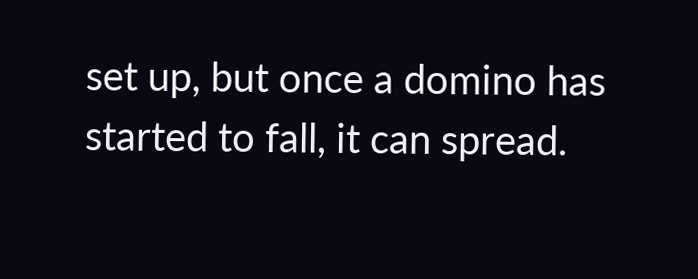set up, but once a domino has started to fall, it can spread.